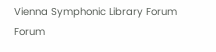Vienna Symphonic Library Forum
Forum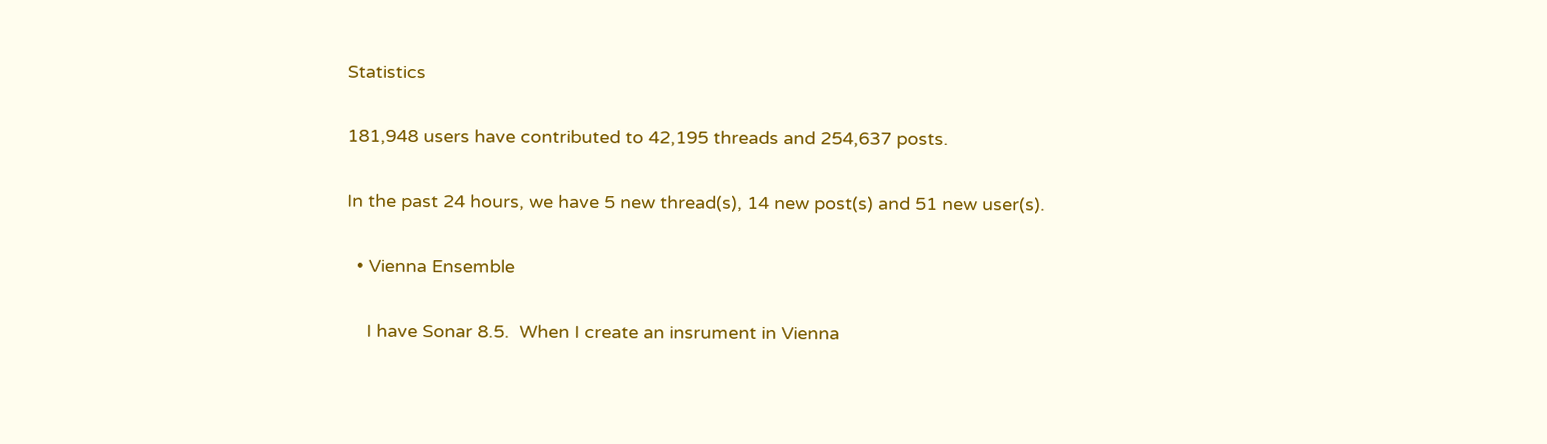Statistics

181,948 users have contributed to 42,195 threads and 254,637 posts.

In the past 24 hours, we have 5 new thread(s), 14 new post(s) and 51 new user(s).

  • Vienna Ensemble

    I have Sonar 8.5.  When I create an insrument in Vienna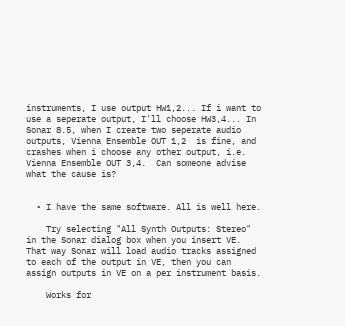instruments, I use output HW1,2... If i want to use a seperate output, I'll choose HW3,4... In Sonar 8.5, when I create two seperate audio outputs, Vienna Ensemble OUT 1,2  is fine, and crashes when i choose any other output, i.e. Vienna Ensemble OUT 3,4.  Can someone advise what the cause is?


  • I have the same software. All is well here.

    Try selecting "All Synth Outputs: Stereo" in the Sonar dialog box when you insert VE. That way Sonar will load audio tracks assigned to each of the output in VE, then you can assign outputs in VE on a per instrument basis.

    Works for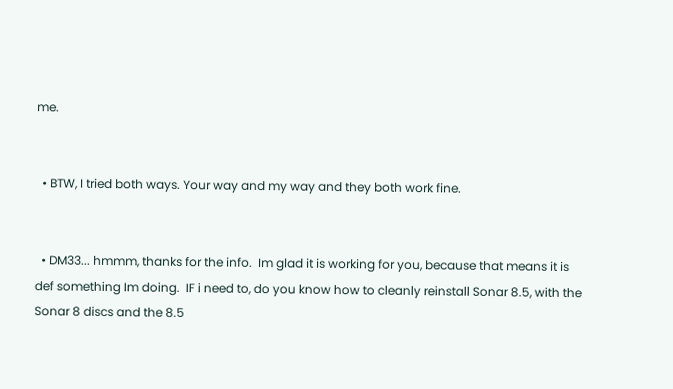me.


  • BTW, I tried both ways. Your way and my way and they both work fine.


  • DM33... hmmm, thanks for the info.  Im glad it is working for you, because that means it is def something Im doing.  IF i need to, do you know how to cleanly reinstall Sonar 8.5, with the Sonar 8 discs and the 8.5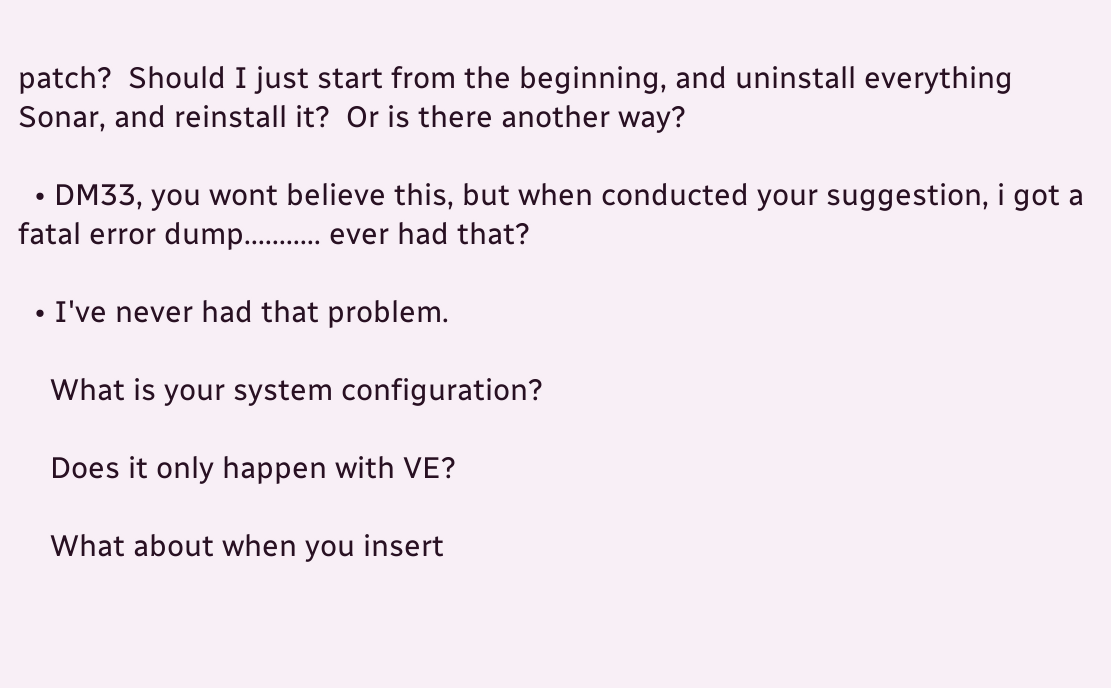patch?  Should I just start from the beginning, and uninstall everything Sonar, and reinstall it?  Or is there another way?

  • DM33, you wont believe this, but when conducted your suggestion, i got a fatal error dump........... ever had that?

  • I've never had that problem.

    What is your system configuration?

    Does it only happen with VE?

    What about when you insert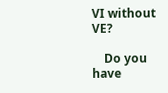VI without VE?

    Do you have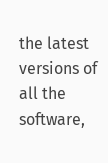the latest versions of all the software,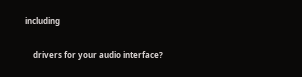including

    drivers for your audio interface?